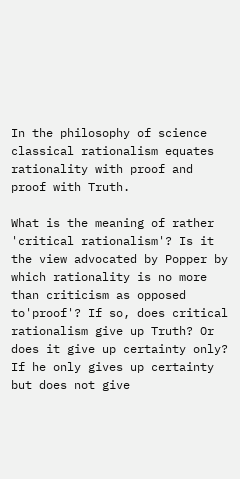In the philosophy of science classical rationalism equates rationality with proof and proof with Truth.

What is the meaning of rather 'critical rationalism'? Is it the view advocated by Popper by which rationality is no more than criticism as opposed to'proof'? If so, does critical rationalism give up Truth? Or does it give up certainty only? If he only gives up certainty but does not give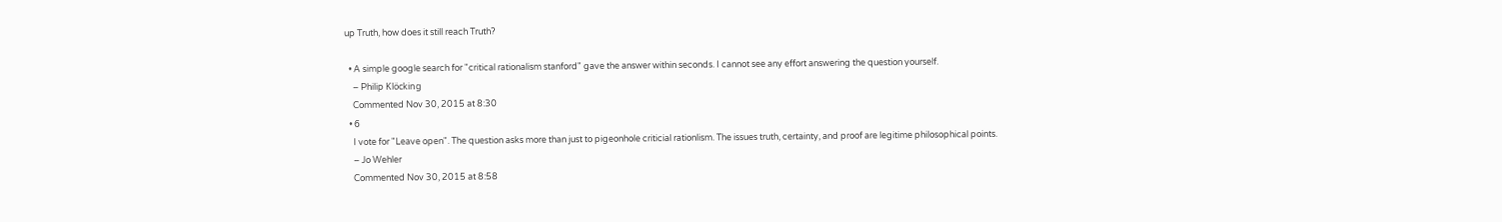up Truth, how does it still reach Truth?

  • A simple google search for "critical rationalism stanford" gave the answer within seconds. I cannot see any effort answering the question yourself.
    – Philip Klöcking
    Commented Nov 30, 2015 at 8:30
  • 6
    I vote for "Leave open". The question asks more than just to pigeonhole criticial rationlism. The issues truth, certainty, and proof are legitime philosophical points.
    – Jo Wehler
    Commented Nov 30, 2015 at 8:58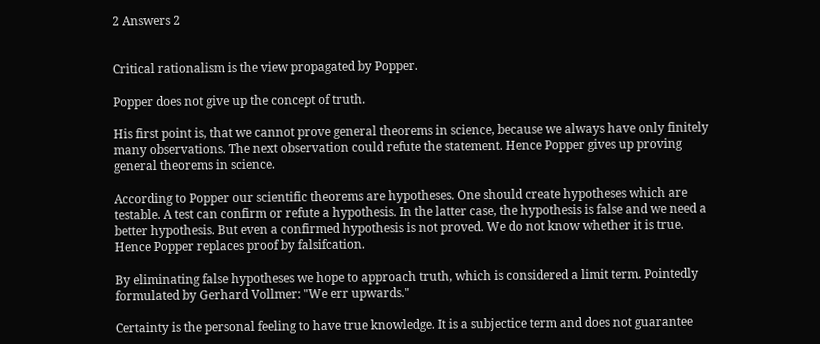2 Answers 2


Critical rationalism is the view propagated by Popper.

Popper does not give up the concept of truth.

His first point is, that we cannot prove general theorems in science, because we always have only finitely many observations. The next observation could refute the statement. Hence Popper gives up proving general theorems in science.

According to Popper our scientific theorems are hypotheses. One should create hypotheses which are testable. A test can confirm or refute a hypothesis. In the latter case, the hypothesis is false and we need a better hypothesis. But even a confirmed hypothesis is not proved. We do not know whether it is true. Hence Popper replaces proof by falsifcation.

By eliminating false hypotheses we hope to approach truth, which is considered a limit term. Pointedly formulated by Gerhard Vollmer: "We err upwards."

Certainty is the personal feeling to have true knowledge. It is a subjectice term and does not guarantee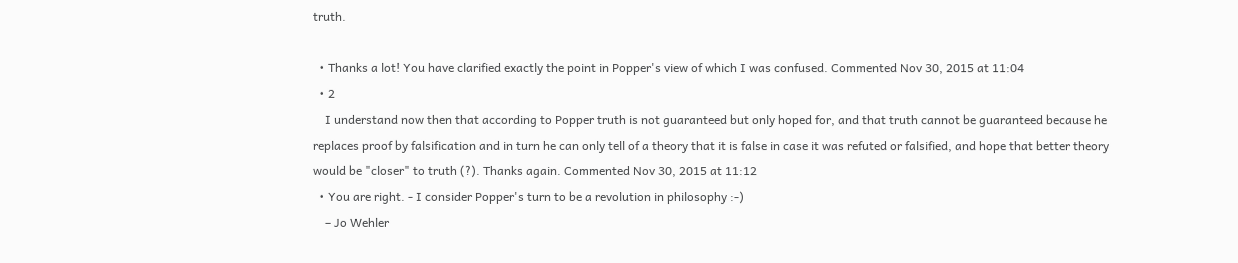truth.

  • Thanks a lot! You have clarified exactly the point in Popper's view of which I was confused. Commented Nov 30, 2015 at 11:04
  • 2
    I understand now then that according to Popper truth is not guaranteed but only hoped for, and that truth cannot be guaranteed because he replaces proof by falsification and in turn he can only tell of a theory that it is false in case it was refuted or falsified, and hope that better theory would be "closer" to truth (?). Thanks again. Commented Nov 30, 2015 at 11:12
  • You are right. - I consider Popper's turn to be a revolution in philosophy :-)
    – Jo Wehler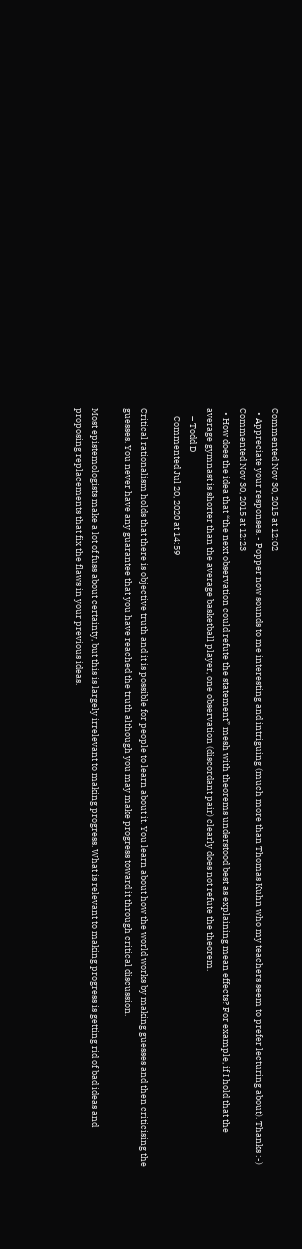Commented Nov 30, 2015 at 12:02
  • Appreciate your responses. - Popper now sounds to me interesting and intriguing (much more than Thomas Kuhn who my teachers seem to prefer lecturing about). Thanks :-) Commented Nov 30, 2015 at 12:23
  • How does the idea that “the next observation could refute the statement” mesh with theorems understood best as explaining mean effects? For example, if I hold that the average gymnast is shorter than the average basketball player, one observation (discordant pair) clearly does not refute the theorem.
    – Todd D
    Commented Jul 20, 2020 at 14:59

Critical rationalism holds that there is objective truth and it is possible for people to learn about it. You learn about how the world works by making guesses and then criticising the guesses. You never have any guarantee that you have reached the truth although you may make progress toward it through critical discussion.

Most epistemologists make a lot of fuss about certainty, but this is largely irrelevant to making progress. What is relevant to making progress is getting rid of bad ideas and proposing replacements that fix the flaws in your previous ideas.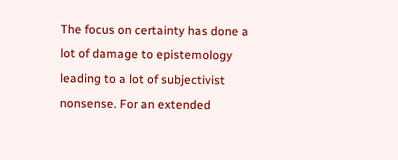The focus on certainty has done a lot of damage to epistemology leading to a lot of subjectivist nonsense. For an extended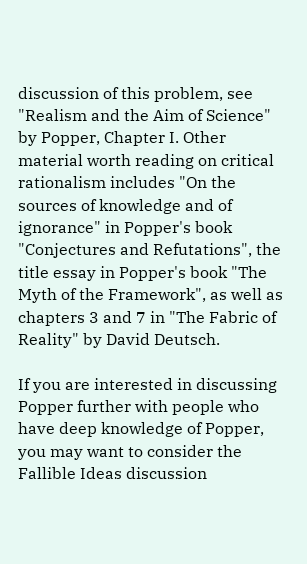discussion of this problem, see "Realism and the Aim of Science" by Popper, Chapter I. Other material worth reading on critical rationalism includes "On the sources of knowledge and of ignorance" in Popper's book "Conjectures and Refutations", the title essay in Popper's book "The Myth of the Framework", as well as chapters 3 and 7 in "The Fabric of Reality" by David Deutsch.

If you are interested in discussing Popper further with people who have deep knowledge of Popper, you may want to consider the Fallible Ideas discussion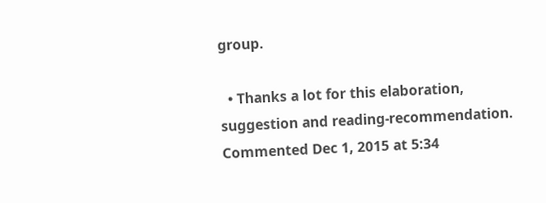group.

  • Thanks a lot for this elaboration, suggestion and reading-recommendation. Commented Dec 1, 2015 at 5:34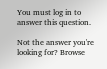You must log in to answer this question.

Not the answer you're looking for? Browse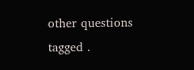other questions tagged .